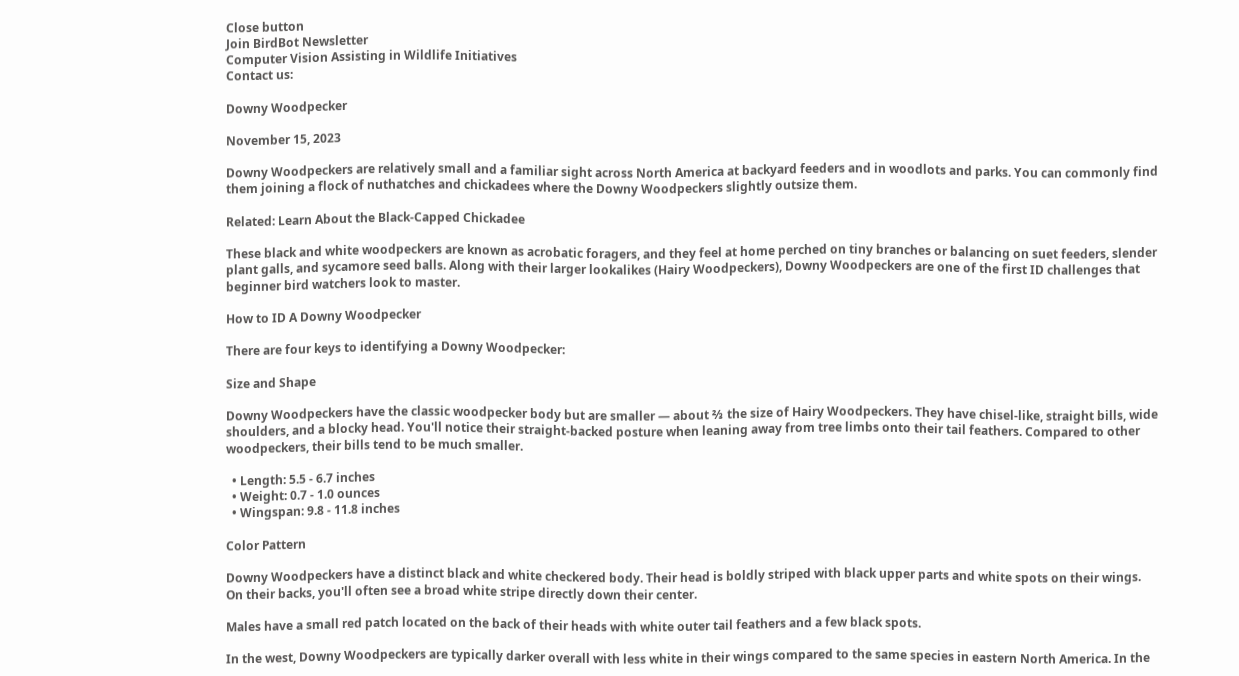Close button
Join BirdBot Newsletter
Computer Vision Assisting in Wildlife Initiatives
Contact us:

Downy Woodpecker

November 15, 2023

Downy Woodpeckers are relatively small and a familiar sight across North America at backyard feeders and in woodlots and parks. You can commonly find them joining a flock of nuthatches and chickadees where the Downy Woodpeckers slightly outsize them.

Related: Learn About the Black-Capped Chickadee

These black and white woodpeckers are known as acrobatic foragers, and they feel at home perched on tiny branches or balancing on suet feeders, slender plant galls, and sycamore seed balls. Along with their larger lookalikes (Hairy Woodpeckers), Downy Woodpeckers are one of the first ID challenges that beginner bird watchers look to master.

How to ID A Downy Woodpecker

There are four keys to identifying a Downy Woodpecker:

Size and Shape

Downy Woodpeckers have the classic woodpecker body but are smaller — about ⅔ the size of Hairy Woodpeckers. They have chisel-like, straight bills, wide shoulders, and a blocky head. You'll notice their straight-backed posture when leaning away from tree limbs onto their tail feathers. Compared to other woodpeckers, their bills tend to be much smaller.

  • Length: 5.5 - 6.7 inches
  • Weight: 0.7 - 1.0 ounces
  • Wingspan: 9.8 - 11.8 inches

Color Pattern

Downy Woodpeckers have a distinct black and white checkered body. Their head is boldly striped with black upper parts and white spots on their wings. On their backs, you'll often see a broad white stripe directly down their center.

Males have a small red patch located on the back of their heads with white outer tail feathers and a few black spots.

In the west, Downy Woodpeckers are typically darker overall with less white in their wings compared to the same species in eastern North America. In the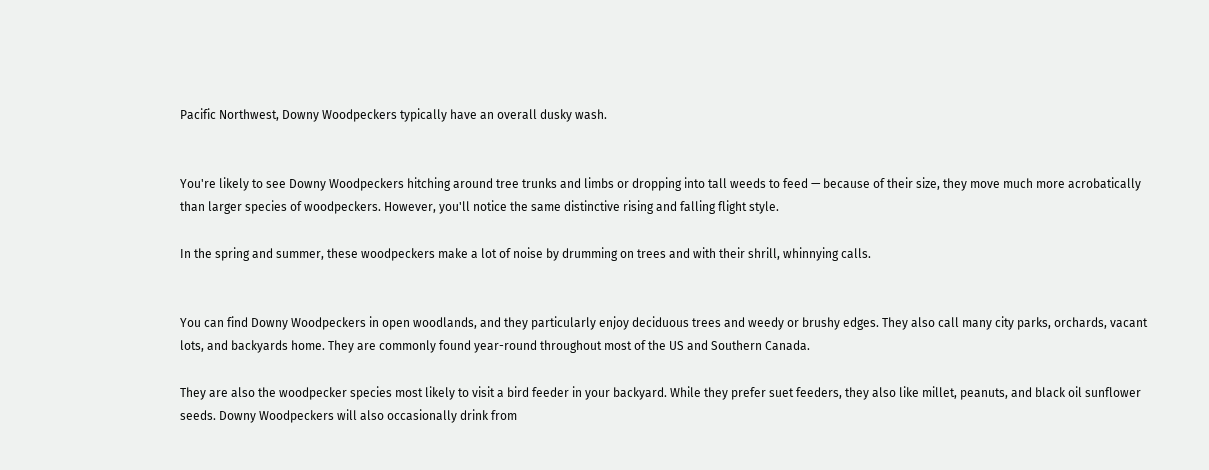Pacific Northwest, Downy Woodpeckers typically have an overall dusky wash.


You're likely to see Downy Woodpeckers hitching around tree trunks and limbs or dropping into tall weeds to feed — because of their size, they move much more acrobatically than larger species of woodpeckers. However, you'll notice the same distinctive rising and falling flight style.

In the spring and summer, these woodpeckers make a lot of noise by drumming on trees and with their shrill, whinnying calls.


You can find Downy Woodpeckers in open woodlands, and they particularly enjoy deciduous trees and weedy or brushy edges. They also call many city parks, orchards, vacant lots, and backyards home. They are commonly found year-round throughout most of the US and Southern Canada.

They are also the woodpecker species most likely to visit a bird feeder in your backyard. While they prefer suet feeders, they also like millet, peanuts, and black oil sunflower seeds. Downy Woodpeckers will also occasionally drink from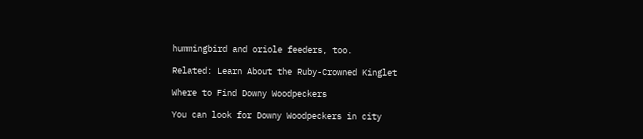hummingbird and oriole feeders, too.

Related: Learn About the Ruby-Crowned Kinglet

Where to Find Downy Woodpeckers

You can look for Downy Woodpeckers in city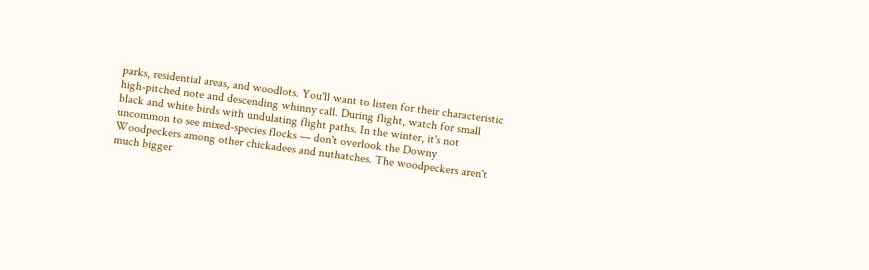parks, residential areas, and woodlots. You'll want to listen for their characteristic high-pitched note and descending whinny call. During flight, watch for small black and white birds with undulating flight paths. In the winter, it's not uncommon to see mixed-species flocks — don't overlook the Downy Woodpeckers among other chickadees and nuthatches. The woodpeckers aren't much bigger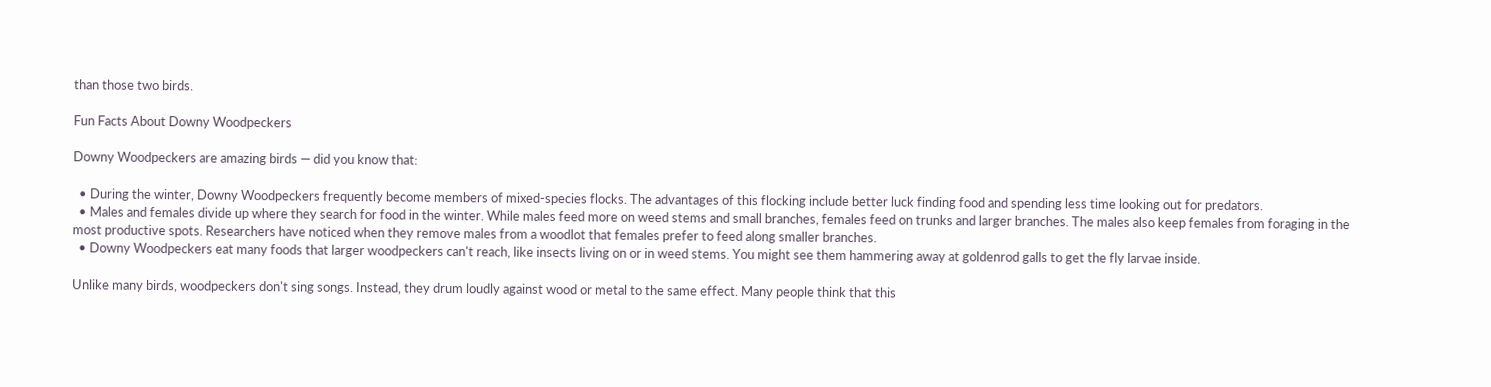than those two birds.

Fun Facts About Downy Woodpeckers

Downy Woodpeckers are amazing birds — did you know that:

  • During the winter, Downy Woodpeckers frequently become members of mixed-species flocks. The advantages of this flocking include better luck finding food and spending less time looking out for predators.
  • Males and females divide up where they search for food in the winter. While males feed more on weed stems and small branches, females feed on trunks and larger branches. The males also keep females from foraging in the most productive spots. Researchers have noticed when they remove males from a woodlot that females prefer to feed along smaller branches.
  • Downy Woodpeckers eat many foods that larger woodpeckers can't reach, like insects living on or in weed stems. You might see them hammering away at goldenrod galls to get the fly larvae inside.

Unlike many birds, woodpeckers don't sing songs. Instead, they drum loudly against wood or metal to the same effect. Many people think that this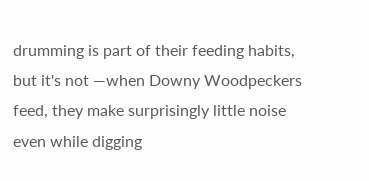drumming is part of their feeding habits, but it's not —when Downy Woodpeckers feed, they make surprisingly little noise even while digging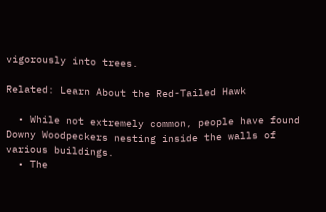vigorously into trees.

Related: Learn About the Red-Tailed Hawk

  • While not extremely common, people have found Downy Woodpeckers nesting inside the walls of various buildings.
  • The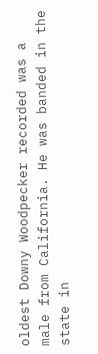oldest Downy Woodpecker recorded was a male from California. He was banded in the state in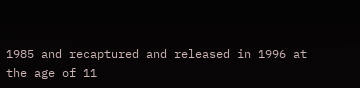1985 and recaptured and released in 1996 at the age of 11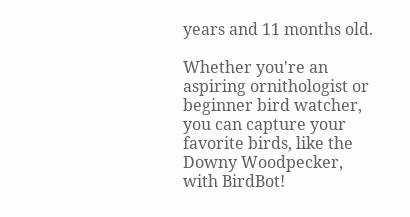years and 11 months old.

Whether you're an aspiring ornithologist or beginner bird watcher, you can capture your favorite birds, like the Downy Woodpecker, with BirdBot!